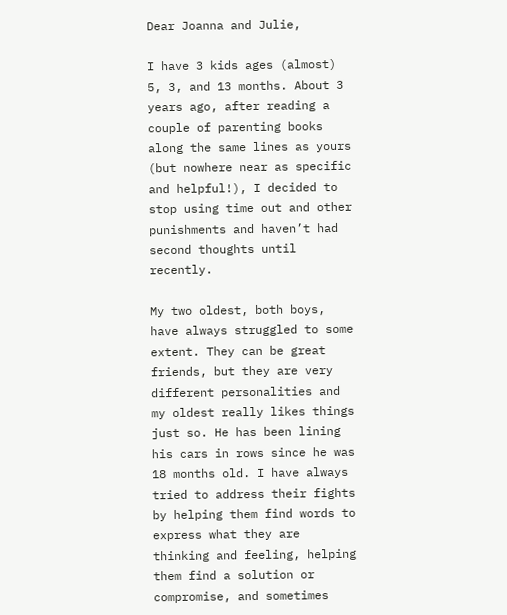Dear Joanna and Julie,

I have 3 kids ages (almost) 5, 3, and 13 months. About 3 years ago, after reading a couple of parenting books along the same lines as yours (but nowhere near as specific and helpful!), I decided to stop using time out and other punishments and haven’t had second thoughts until recently.

My two oldest, both boys, have always struggled to some extent. They can be great friends, but they are very different personalities and my oldest really likes things just so. He has been lining his cars in rows since he was 18 months old. I have always tried to address their fights by helping them find words to express what they are thinking and feeling, helping them find a solution or compromise, and sometimes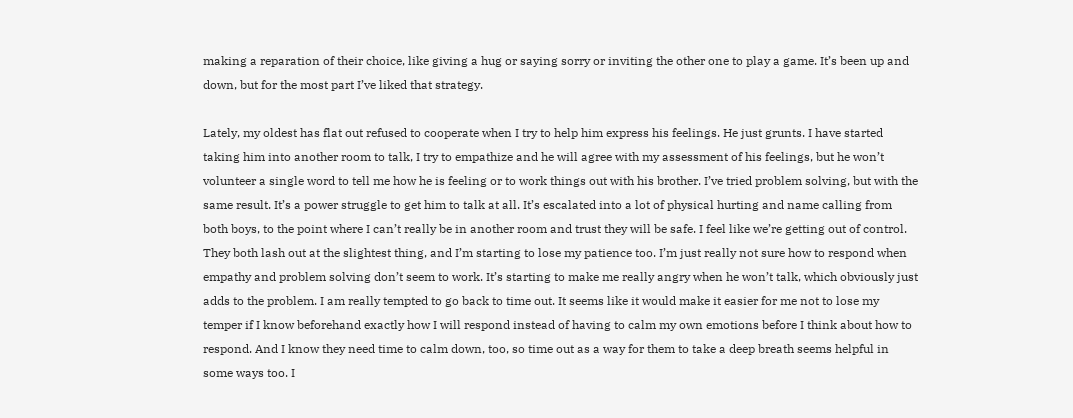making a reparation of their choice, like giving a hug or saying sorry or inviting the other one to play a game. It’s been up and down, but for the most part I’ve liked that strategy.

Lately, my oldest has flat out refused to cooperate when I try to help him express his feelings. He just grunts. I have started taking him into another room to talk, I try to empathize and he will agree with my assessment of his feelings, but he won’t volunteer a single word to tell me how he is feeling or to work things out with his brother. I’ve tried problem solving, but with the same result. It’s a power struggle to get him to talk at all. It’s escalated into a lot of physical hurting and name calling from both boys, to the point where I can’t really be in another room and trust they will be safe. I feel like we’re getting out of control. They both lash out at the slightest thing, and I’m starting to lose my patience too. I’m just really not sure how to respond when empathy and problem solving don’t seem to work. It’s starting to make me really angry when he won’t talk, which obviously just adds to the problem. I am really tempted to go back to time out. It seems like it would make it easier for me not to lose my temper if I know beforehand exactly how I will respond instead of having to calm my own emotions before I think about how to respond. And I know they need time to calm down, too, so time out as a way for them to take a deep breath seems helpful in some ways too. I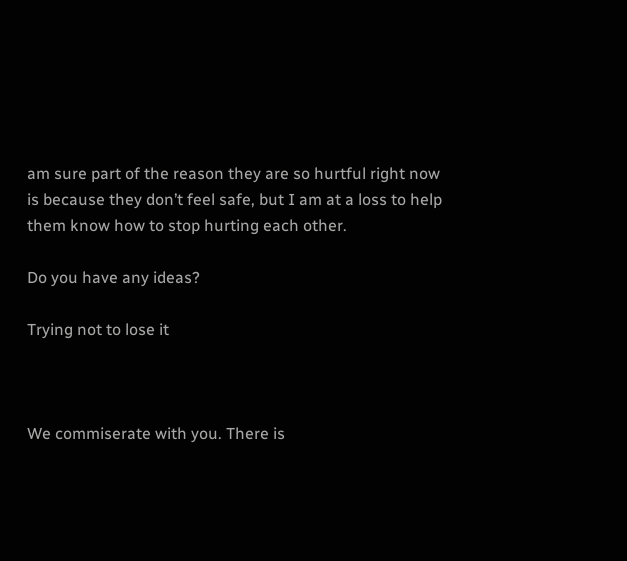am sure part of the reason they are so hurtful right now is because they don’t feel safe, but I am at a loss to help them know how to stop hurting each other.

Do you have any ideas?

Trying not to lose it



We commiserate with you. There is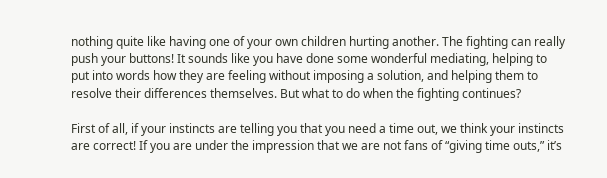nothing quite like having one of your own children hurting another. The fighting can really push your buttons! It sounds like you have done some wonderful mediating, helping to put into words how they are feeling without imposing a solution, and helping them to resolve their differences themselves. But what to do when the fighting continues?

First of all, if your instincts are telling you that you need a time out, we think your instincts are correct! If you are under the impression that we are not fans of “giving time outs,” it’s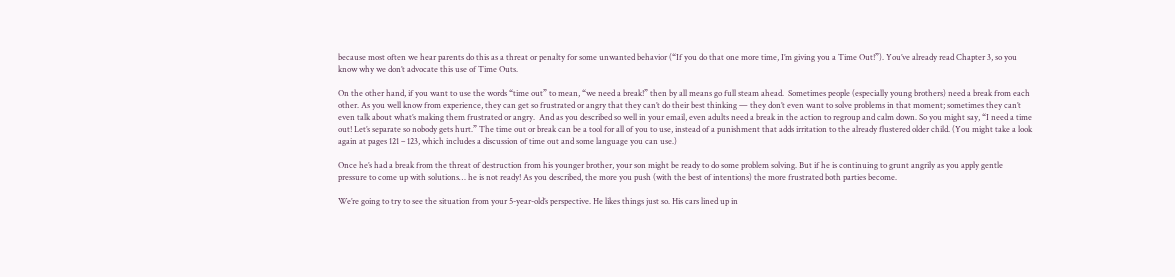because most often we hear parents do this as a threat or penalty for some unwanted behavior (“If you do that one more time, I’m giving you a Time Out!”). You’ve already read Chapter 3, so you know why we don’t advocate this use of Time Outs.

On the other hand, if you want to use the words “time out” to mean, “we need a break!” then by all means go full steam ahead.  Sometimes people (especially young brothers) need a break from each other. As you well know from experience, they can get so frustrated or angry that they can’t do their best thinking — they don’t even want to solve problems in that moment; sometimes they can’t even talk about what’s making them frustrated or angry.  And as you described so well in your email, even adults need a break in the action to regroup and calm down. So you might say, “I need a time out! Let’s separate so nobody gets hurt.” The time out or break can be a tool for all of you to use, instead of a punishment that adds irritation to the already flustered older child. (You might take a look again at pages 121 – 123, which includes a discussion of time out and some language you can use.)

Once he’s had a break from the threat of destruction from his younger brother, your son might be ready to do some problem solving. But if he is continuing to grunt angrily as you apply gentle pressure to come up with solutions… he is not ready! As you described, the more you push (with the best of intentions) the more frustrated both parties become.

We’re going to try to see the situation from your 5-year-old’s perspective. He likes things just so. His cars lined up in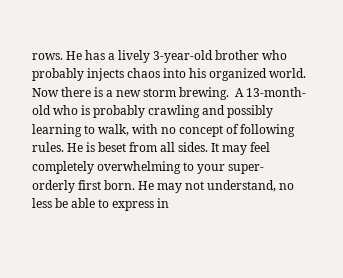rows. He has a lively 3-year-old brother who probably injects chaos into his organized world. Now there is a new storm brewing.  A 13-month-old who is probably crawling and possibly learning to walk, with no concept of following rules. He is beset from all sides. It may feel completely overwhelming to your super-orderly first born. He may not understand, no less be able to express in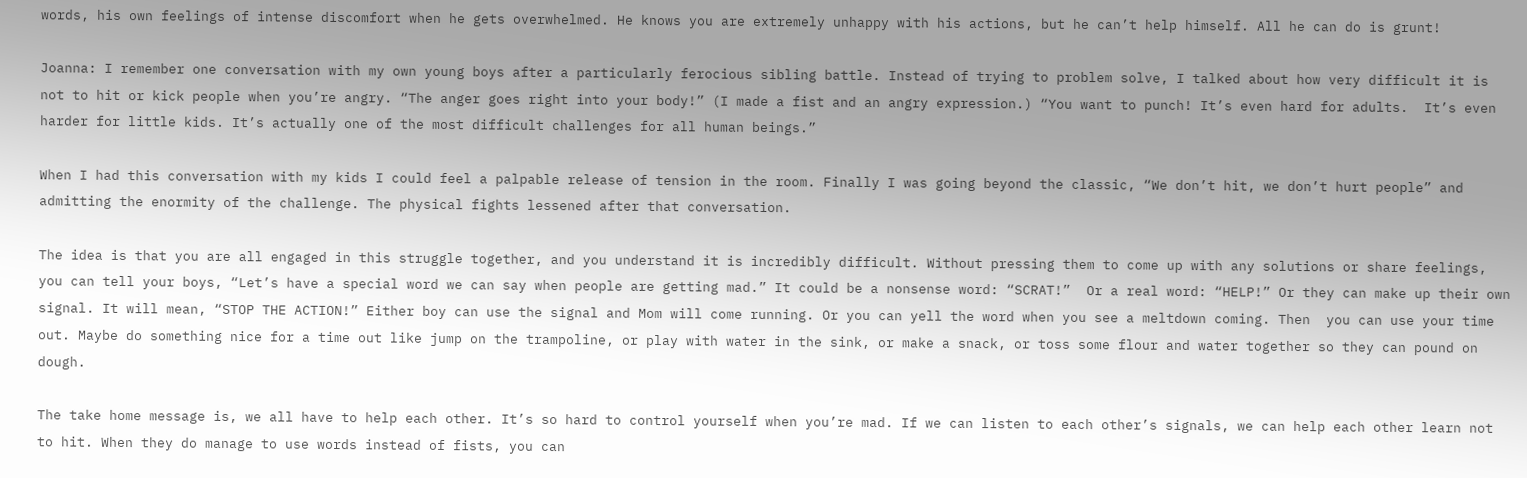words, his own feelings of intense discomfort when he gets overwhelmed. He knows you are extremely unhappy with his actions, but he can’t help himself. All he can do is grunt!

Joanna: I remember one conversation with my own young boys after a particularly ferocious sibling battle. Instead of trying to problem solve, I talked about how very difficult it is not to hit or kick people when you’re angry. “The anger goes right into your body!” (I made a fist and an angry expression.) “You want to punch! It’s even hard for adults.  It’s even harder for little kids. It’s actually one of the most difficult challenges for all human beings.”

When I had this conversation with my kids I could feel a palpable release of tension in the room. Finally I was going beyond the classic, “We don’t hit, we don’t hurt people” and admitting the enormity of the challenge. The physical fights lessened after that conversation.

The idea is that you are all engaged in this struggle together, and you understand it is incredibly difficult. Without pressing them to come up with any solutions or share feelings, you can tell your boys, “Let’s have a special word we can say when people are getting mad.” It could be a nonsense word: “SCRAT!”  Or a real word: “HELP!” Or they can make up their own signal. It will mean, “STOP THE ACTION!” Either boy can use the signal and Mom will come running. Or you can yell the word when you see a meltdown coming. Then  you can use your time out. Maybe do something nice for a time out like jump on the trampoline, or play with water in the sink, or make a snack, or toss some flour and water together so they can pound on dough.

The take home message is, we all have to help each other. It’s so hard to control yourself when you’re mad. If we can listen to each other’s signals, we can help each other learn not to hit. When they do manage to use words instead of fists, you can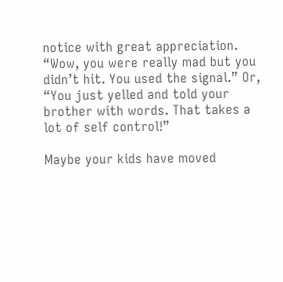notice with great appreciation. “Wow, you were really mad but you didn’t hit. You used the signal.” Or, “You just yelled and told your brother with words. That takes a lot of self control!”

Maybe your kids have moved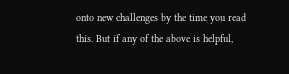onto new challenges by the time you read this. But if any of the above is helpful,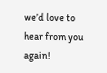we’d love to hear from you again!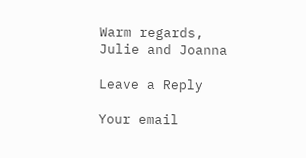Warm regards,
Julie and Joanna

Leave a Reply

Your email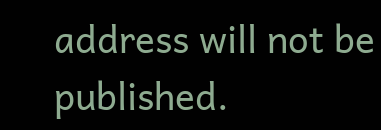address will not be published.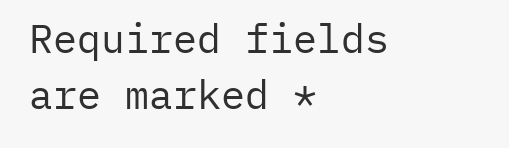Required fields are marked *